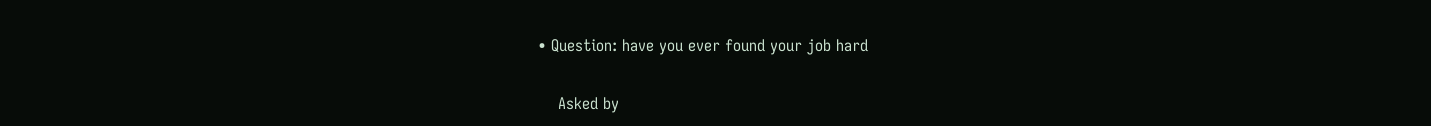• Question: have you ever found your job hard

    Asked by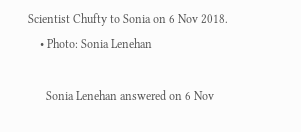Scientist Chufty to Sonia on 6 Nov 2018.
    • Photo: Sonia Lenehan

      Sonia Lenehan answered on 6 Nov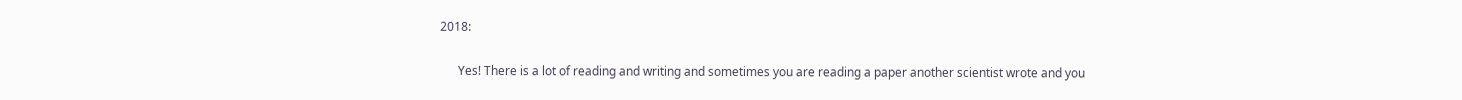2018:

      Yes! There is a lot of reading and writing and sometimes you are reading a paper another scientist wrote and you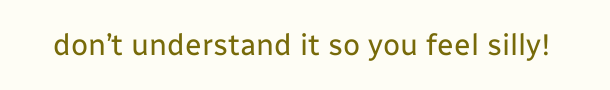don’t understand it so you feel silly!